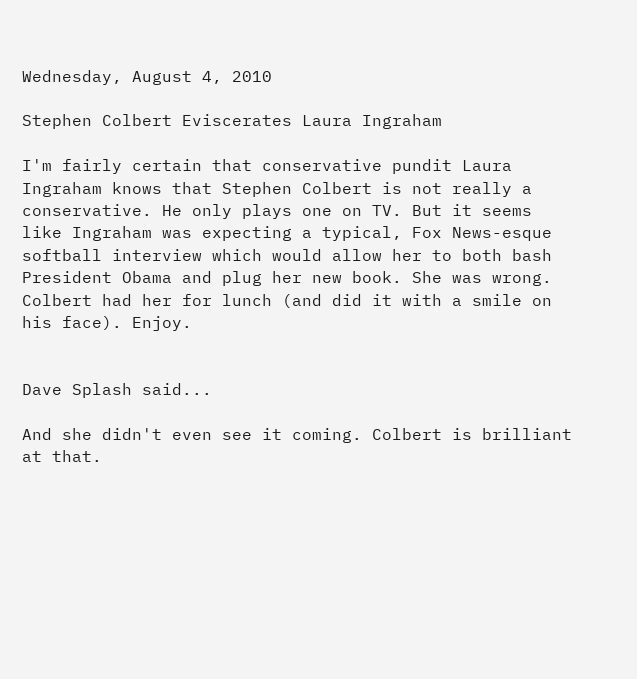Wednesday, August 4, 2010

Stephen Colbert Eviscerates Laura Ingraham

I'm fairly certain that conservative pundit Laura Ingraham knows that Stephen Colbert is not really a conservative. He only plays one on TV. But it seems like Ingraham was expecting a typical, Fox News-esque softball interview which would allow her to both bash President Obama and plug her new book. She was wrong. Colbert had her for lunch (and did it with a smile on his face). Enjoy.


Dave Splash said...

And she didn't even see it coming. Colbert is brilliant at that.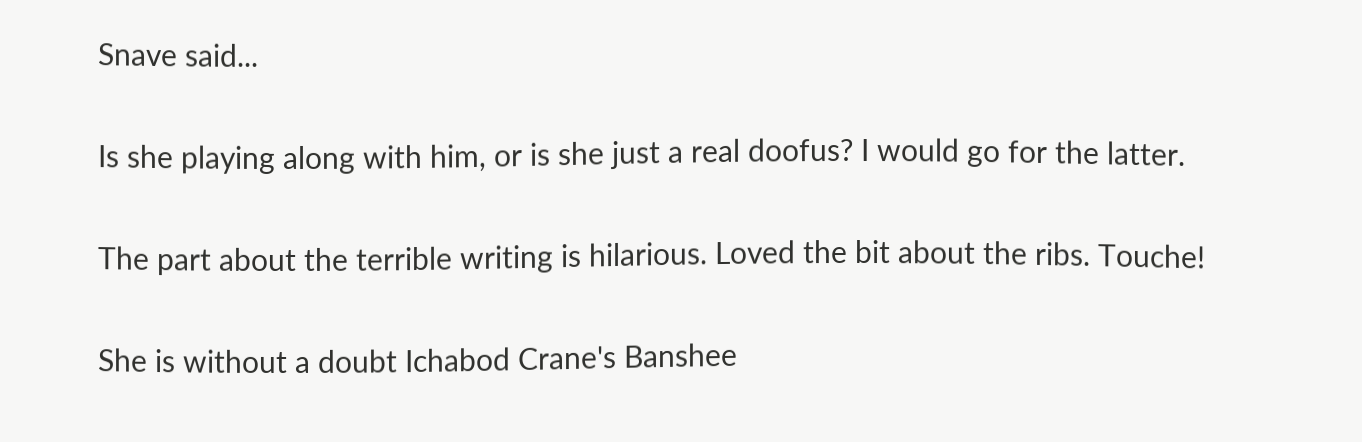Snave said...

Is she playing along with him, or is she just a real doofus? I would go for the latter.

The part about the terrible writing is hilarious. Loved the bit about the ribs. Touche!

She is without a doubt Ichabod Crane's Banshee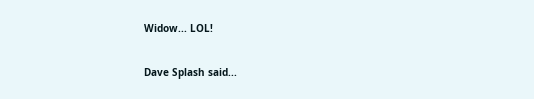Widow... LOL!

Dave Splash said...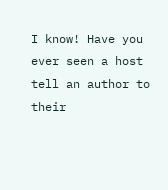I know! Have you ever seen a host tell an author to their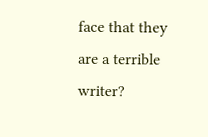face that they are a terrible writer?